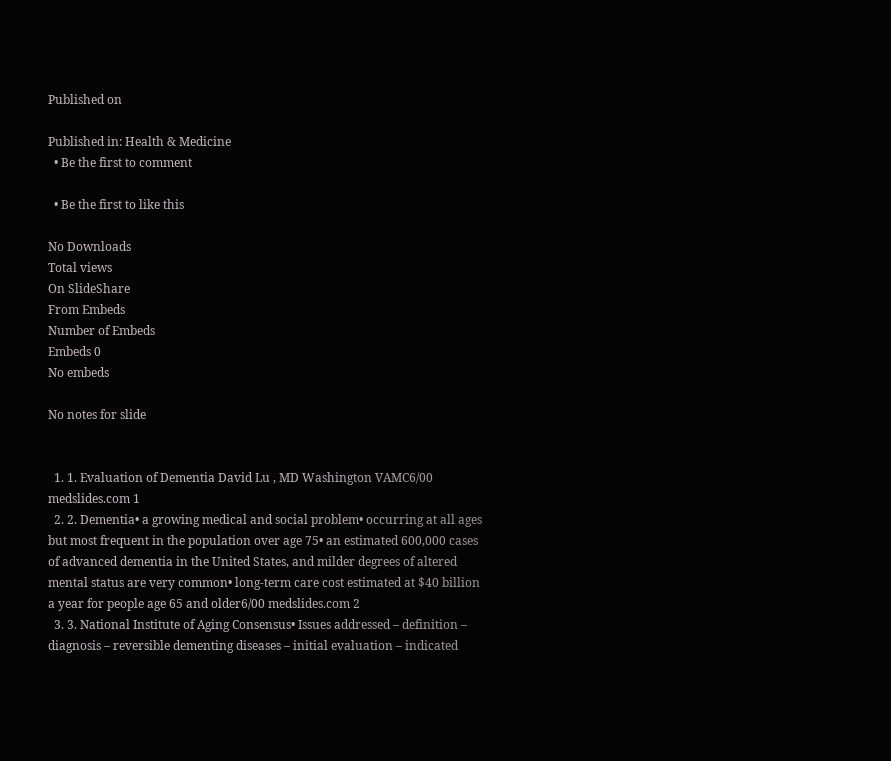Published on

Published in: Health & Medicine
  • Be the first to comment

  • Be the first to like this

No Downloads
Total views
On SlideShare
From Embeds
Number of Embeds
Embeds 0
No embeds

No notes for slide


  1. 1. Evaluation of Dementia David Lu , MD Washington VAMC6/00 medslides.com 1
  2. 2. Dementia• a growing medical and social problem• occurring at all ages but most frequent in the population over age 75• an estimated 600,000 cases of advanced dementia in the United States, and milder degrees of altered mental status are very common• long-term care cost estimated at $40 billion a year for people age 65 and older6/00 medslides.com 2
  3. 3. National Institute of Aging Consensus• Issues addressed – definition – diagnosis – reversible dementing diseases – initial evaluation – indicated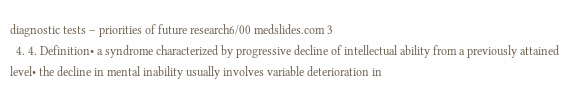diagnostic tests – priorities of future research6/00 medslides.com 3
  4. 4. Definition• a syndrome characterized by progressive decline of intellectual ability from a previously attained level• the decline in mental inability usually involves variable deterioration in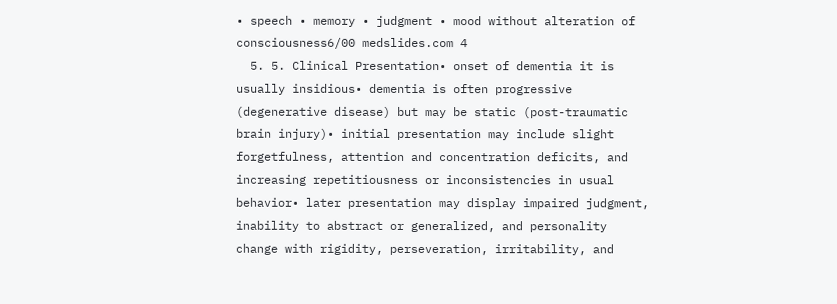• speech • memory • judgment • mood without alteration of consciousness6/00 medslides.com 4
  5. 5. Clinical Presentation• onset of dementia it is usually insidious• dementia is often progressive (degenerative disease) but may be static (post-traumatic brain injury)• initial presentation may include slight forgetfulness, attention and concentration deficits, and increasing repetitiousness or inconsistencies in usual behavior• later presentation may display impaired judgment, inability to abstract or generalized, and personality change with rigidity, perseveration, irritability, and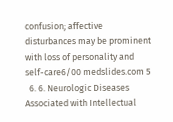confusion; affective disturbances may be prominent with loss of personality and self-care6/00 medslides.com 5
  6. 6. Neurologic Diseases Associated with Intellectual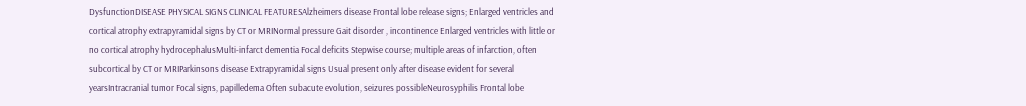DysfunctionDISEASE PHYSICAL SIGNS CLINICAL FEATURESAlzheimers disease Frontal lobe release signs; Enlarged ventricles and cortical atrophy extrapyramidal signs by CT or MRINormal pressure Gait disorder , incontinence Enlarged ventricles with little or no cortical atrophy hydrocephalusMulti-infarct dementia Focal deficits Stepwise course; multiple areas of infarction, often subcortical by CT or MRIParkinsons disease Extrapyramidal signs Usual present only after disease evident for several yearsIntracranial tumor Focal signs, papilledema Often subacute evolution, seizures possibleNeurosyphilis Frontal lobe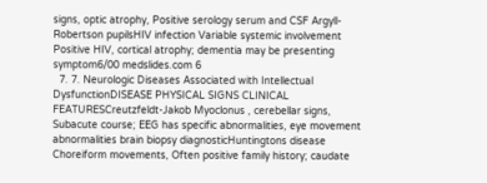signs, optic atrophy, Positive serology serum and CSF Argyll-Robertson pupilsHIV infection Variable systemic involvement Positive HIV, cortical atrophy; dementia may be presenting symptom6/00 medslides.com 6
  7. 7. Neurologic Diseases Associated with Intellectual DysfunctionDISEASE PHYSICAL SIGNS CLINICAL FEATURESCreutzfeldt-Jakob Myoclonus , cerebellar signs, Subacute course; EEG has specific abnormalities, eye movement abnormalities brain biopsy diagnosticHuntingtons disease Choreiform movements, Often positive family history; caudate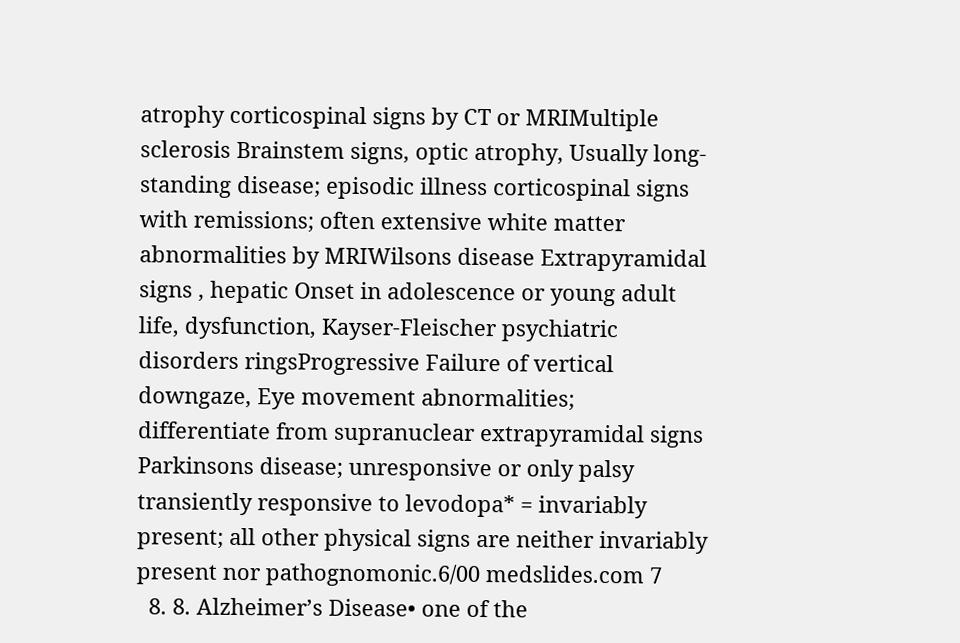atrophy corticospinal signs by CT or MRIMultiple sclerosis Brainstem signs, optic atrophy, Usually long-standing disease; episodic illness corticospinal signs with remissions; often extensive white matter abnormalities by MRIWilsons disease Extrapyramidal signs , hepatic Onset in adolescence or young adult life, dysfunction, Kayser-Fleischer psychiatric disorders ringsProgressive Failure of vertical downgaze, Eye movement abnormalities; differentiate from supranuclear extrapyramidal signs Parkinsons disease; unresponsive or only palsy transiently responsive to levodopa* = invariably present; all other physical signs are neither invariably present nor pathognomonic.6/00 medslides.com 7
  8. 8. Alzheimer’s Disease• one of the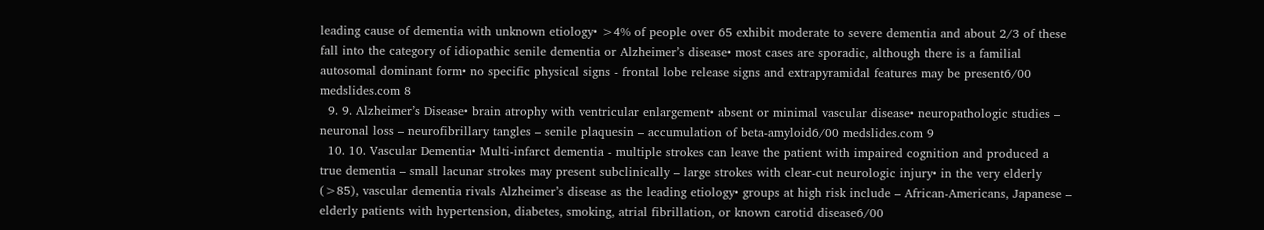leading cause of dementia with unknown etiology• >4% of people over 65 exhibit moderate to severe dementia and about 2/3 of these fall into the category of idiopathic senile dementia or Alzheimer’s disease• most cases are sporadic, although there is a familial autosomal dominant form• no specific physical signs - frontal lobe release signs and extrapyramidal features may be present6/00 medslides.com 8
  9. 9. Alzheimer’s Disease• brain atrophy with ventricular enlargement• absent or minimal vascular disease• neuropathologic studies – neuronal loss – neurofibrillary tangles – senile plaquesin – accumulation of beta-amyloid6/00 medslides.com 9
  10. 10. Vascular Dementia• Multi-infarct dementia - multiple strokes can leave the patient with impaired cognition and produced a true dementia – small lacunar strokes may present subclinically – large strokes with clear-cut neurologic injury• in the very elderly (>85), vascular dementia rivals Alzheimer’s disease as the leading etiology• groups at high risk include – African-Americans, Japanese – elderly patients with hypertension, diabetes, smoking, atrial fibrillation, or known carotid disease6/00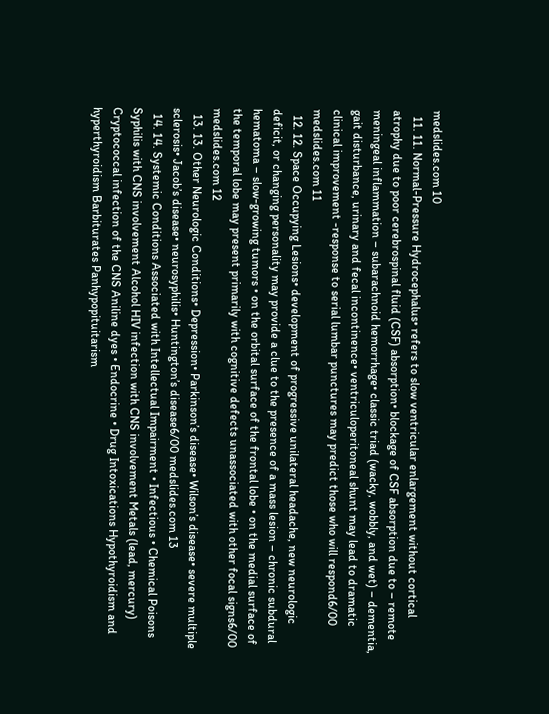medslides.com 10
  11. 11. Normal-Pressure Hydrocephalus• refers to slow ventricular enlargement without cortical atrophy due to poor cerebrospinal fluid (CSF) absorption• blockage of CSF absorption due to – remote meningeal inflammation – subarachnoid hemorrhage• classic triad (wacky, wobbly, and wet) – dementia, gait disturbance, urinary and fecal incontinence• ventriculoperitoneal shunt may lead to dramatic clinical improvement -response to serial lumbar punctures may predict those who will respond6/00 medslides.com 11
  12. 12. Space Occupying Lesions• development of progressive unilateral headache, new neurologic deficit, or changing personality may provide a clue to the presence of a mass lesion – chronic subdural hematoma – slow-growing tumors • on the orbital surface of the frontal lobe • on the medial surface of the temporal lobe may present primarily with cognitive defects unassociated with other focal signs6/00 medslides.com 12
  13. 13. Other Neurologic Conditions• Depression• Parkinson’s disease• Wilson’s disease• severe multiple sclerosis• Jacob’s disease• neurosyphilis• Huntington’s disease6/00 medslides.com 13
  14. 14. Systemic Conditions Associated with Intellectual Impairment • Infectious • Chemical Poisons Syphilis with CNS involvement Alcohol HIV infection with CNS involvement Metals (lead, mercury) Cryptococcal infection of the CNS Aniline dyes • Endocrine • Drug Intoxications Hypothyroidism and hyperthyroidism Barbiturates Panhypopituitarism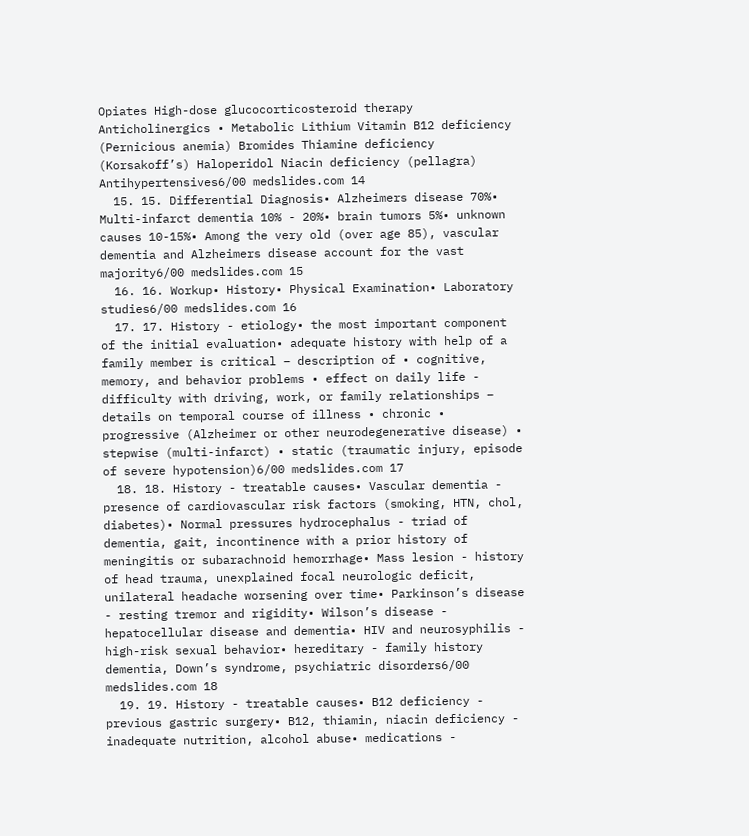Opiates High-dose glucocorticosteroid therapy Anticholinergics • Metabolic Lithium Vitamin B12 deficiency (Pernicious anemia) Bromides Thiamine deficiency (Korsakoff’s) Haloperidol Niacin deficiency (pellagra) Antihypertensives6/00 medslides.com 14
  15. 15. Differential Diagnosis• Alzheimers disease 70%• Multi-infarct dementia 10% - 20%• brain tumors 5%• unknown causes 10-15%• Among the very old (over age 85), vascular dementia and Alzheimers disease account for the vast majority6/00 medslides.com 15
  16. 16. Workup• History• Physical Examination• Laboratory studies6/00 medslides.com 16
  17. 17. History - etiology• the most important component of the initial evaluation• adequate history with help of a family member is critical – description of • cognitive, memory, and behavior problems • effect on daily life - difficulty with driving, work, or family relationships – details on temporal course of illness • chronic • progressive (Alzheimer or other neurodegenerative disease) • stepwise (multi-infarct) • static (traumatic injury, episode of severe hypotension)6/00 medslides.com 17
  18. 18. History - treatable causes• Vascular dementia - presence of cardiovascular risk factors (smoking, HTN, chol, diabetes)• Normal pressures hydrocephalus - triad of dementia, gait, incontinence with a prior history of meningitis or subarachnoid hemorrhage• Mass lesion - history of head trauma, unexplained focal neurologic deficit, unilateral headache worsening over time• Parkinson’s disease - resting tremor and rigidity• Wilson’s disease - hepatocellular disease and dementia• HIV and neurosyphilis - high-risk sexual behavior• hereditary - family history dementia, Down’s syndrome, psychiatric disorders6/00 medslides.com 18
  19. 19. History - treatable causes• B12 deficiency - previous gastric surgery• B12, thiamin, niacin deficiency - inadequate nutrition, alcohol abuse• medications -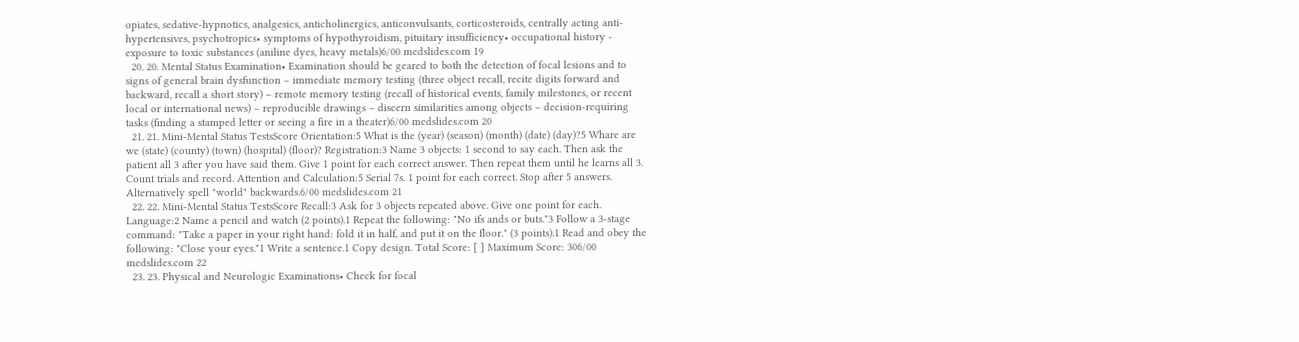opiates, sedative-hypnotics, analgesics, anticholinergics, anticonvulsants, corticosteroids, centrally acting anti-hypertensives, psychotropics• symptoms of hypothyroidism, pituitary insufficiency• occupational history - exposure to toxic substances (aniline dyes, heavy metals)6/00 medslides.com 19
  20. 20. Mental Status Examination• Examination should be geared to both the detection of focal lesions and to signs of general brain dysfunction – immediate memory testing (three object recall, recite digits forward and backward, recall a short story) – remote memory testing (recall of historical events, family milestones, or recent local or international news) – reproducible drawings – discern similarities among objects – decision-requiring tasks (finding a stamped letter or seeing a fire in a theater)6/00 medslides.com 20
  21. 21. Mini-Mental Status TestsScore Orientation:5 What is the (year) (season) (month) (date) (day)?5 Whare are we (state) (county) (town) (hospital) (floor)? Registration:3 Name 3 objects: 1 second to say each. Then ask the patient all 3 after you have said them. Give 1 point for each correct answer. Then repeat them until he learns all 3. Count trials and record. Attention and Calculation:5 Serial 7s. 1 point for each correct. Stop after 5 answers. Alternatively spell "world" backwards.6/00 medslides.com 21
  22. 22. Mini-Mental Status TestsScore Recall:3 Ask for 3 objects repeated above. Give one point for each. Language:2 Name a pencil and watch (2 points).1 Repeat the following: "No ifs ands or buts."3 Follow a 3-stage command: "Take a paper in your right hand: fold it in half, and put it on the floor." (3 points).1 Read and obey the following: "Close your eyes."1 Write a sentence.1 Copy design. Total Score: [ ] Maximum Score: 306/00 medslides.com 22
  23. 23. Physical and Neurologic Examinations• Check for focal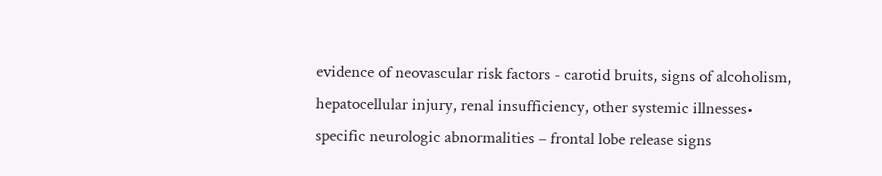evidence of neovascular risk factors - carotid bruits, signs of alcoholism, hepatocellular injury, renal insufficiency, other systemic illnesses• specific neurologic abnormalities – frontal lobe release signs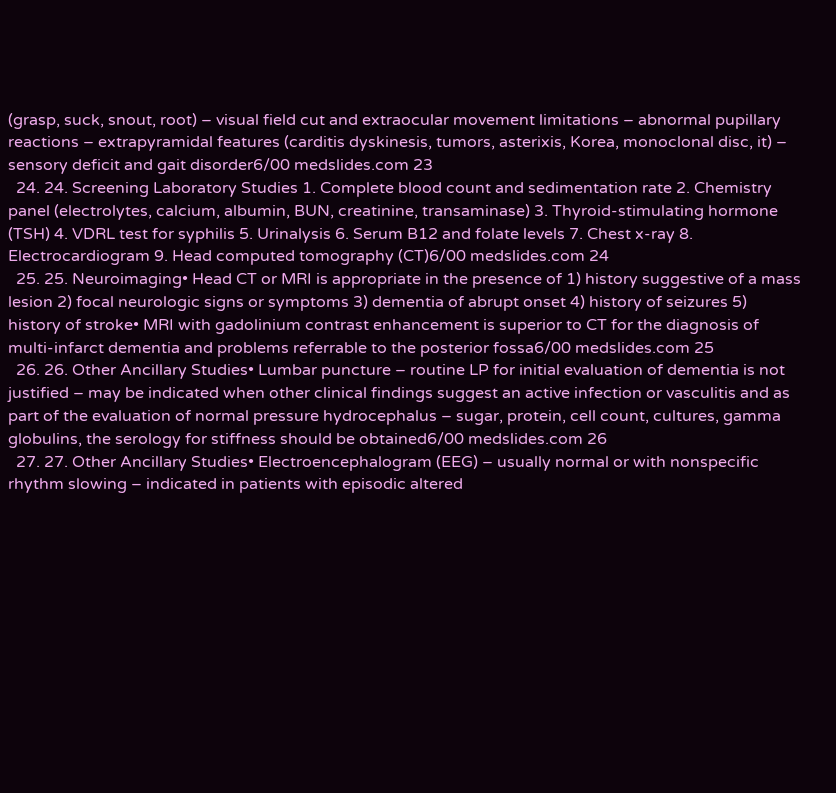(grasp, suck, snout, root) – visual field cut and extraocular movement limitations – abnormal pupillary reactions – extrapyramidal features (carditis dyskinesis, tumors, asterixis, Korea, monoclonal disc, it) – sensory deficit and gait disorder6/00 medslides.com 23
  24. 24. Screening Laboratory Studies 1. Complete blood count and sedimentation rate 2. Chemistry panel (electrolytes, calcium, albumin, BUN, creatinine, transaminase) 3. Thyroid-stimulating hormone (TSH) 4. VDRL test for syphilis 5. Urinalysis 6. Serum B12 and folate levels 7. Chest x-ray 8. Electrocardiogram 9. Head computed tomography (CT)6/00 medslides.com 24
  25. 25. Neuroimaging• Head CT or MRI is appropriate in the presence of 1) history suggestive of a mass lesion 2) focal neurologic signs or symptoms 3) dementia of abrupt onset 4) history of seizures 5) history of stroke• MRI with gadolinium contrast enhancement is superior to CT for the diagnosis of multi-infarct dementia and problems referrable to the posterior fossa6/00 medslides.com 25
  26. 26. Other Ancillary Studies• Lumbar puncture – routine LP for initial evaluation of dementia is not justified – may be indicated when other clinical findings suggest an active infection or vasculitis and as part of the evaluation of normal pressure hydrocephalus – sugar, protein, cell count, cultures, gamma globulins, the serology for stiffness should be obtained6/00 medslides.com 26
  27. 27. Other Ancillary Studies• Electroencephalogram (EEG) – usually normal or with nonspecific rhythm slowing – indicated in patients with episodic altered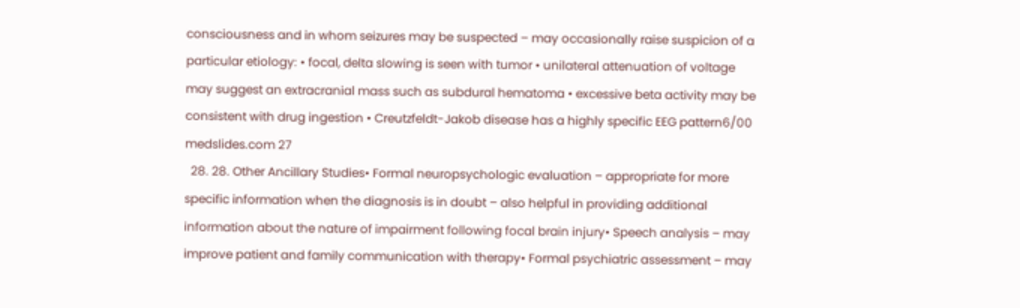consciousness and in whom seizures may be suspected – may occasionally raise suspicion of a particular etiology: • focal, delta slowing is seen with tumor • unilateral attenuation of voltage may suggest an extracranial mass such as subdural hematoma • excessive beta activity may be consistent with drug ingestion • Creutzfeldt-Jakob disease has a highly specific EEG pattern6/00 medslides.com 27
  28. 28. Other Ancillary Studies• Formal neuropsychologic evaluation – appropriate for more specific information when the diagnosis is in doubt – also helpful in providing additional information about the nature of impairment following focal brain injury• Speech analysis – may improve patient and family communication with therapy• Formal psychiatric assessment – may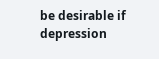be desirable if depression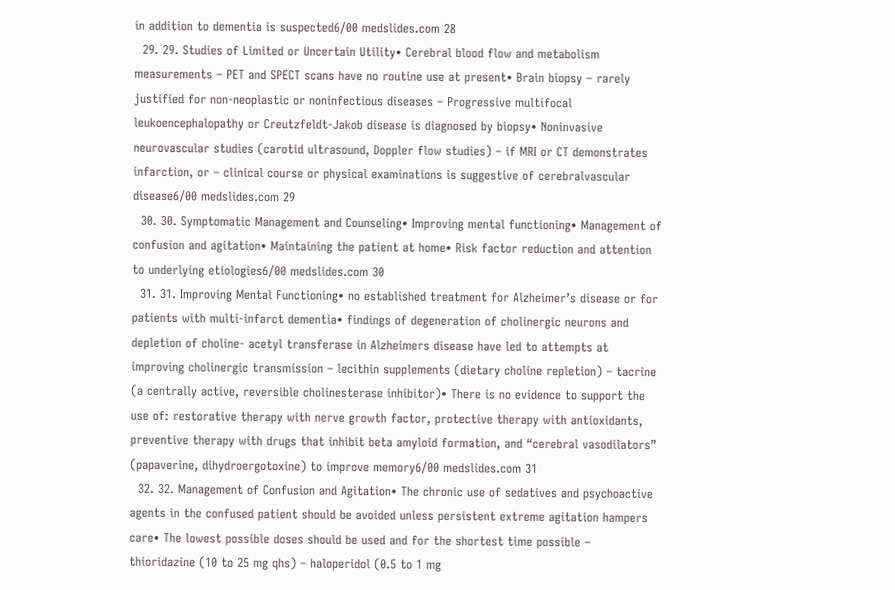in addition to dementia is suspected6/00 medslides.com 28
  29. 29. Studies of Limited or Uncertain Utility• Cerebral blood flow and metabolism measurements – PET and SPECT scans have no routine use at present• Brain biopsy – rarely justified for non-neoplastic or noninfectious diseases – Progressive multifocal leukoencephalopathy or Creutzfeldt-Jakob disease is diagnosed by biopsy• Noninvasive neurovascular studies (carotid ultrasound, Doppler flow studies) – if MRI or CT demonstrates infarction, or – clinical course or physical examinations is suggestive of cerebralvascular disease6/00 medslides.com 29
  30. 30. Symptomatic Management and Counseling• Improving mental functioning• Management of confusion and agitation• Maintaining the patient at home• Risk factor reduction and attention to underlying etiologies6/00 medslides.com 30
  31. 31. Improving Mental Functioning• no established treatment for Alzheimer’s disease or for patients with multi-infarct dementia• findings of degeneration of cholinergic neurons and depletion of choline- acetyl transferase in Alzheimers disease have led to attempts at improving cholinergic transmission – lecithin supplements (dietary choline repletion) – tacrine (a centrally active, reversible cholinesterase inhibitor)• There is no evidence to support the use of: restorative therapy with nerve growth factor, protective therapy with antioxidants, preventive therapy with drugs that inhibit beta amyloid formation, and “cerebral vasodilators” (papaverine, dihydroergotoxine) to improve memory6/00 medslides.com 31
  32. 32. Management of Confusion and Agitation• The chronic use of sedatives and psychoactive agents in the confused patient should be avoided unless persistent extreme agitation hampers care• The lowest possible doses should be used and for the shortest time possible – thioridazine (10 to 25 mg qhs) – haloperidol (0.5 to 1 mg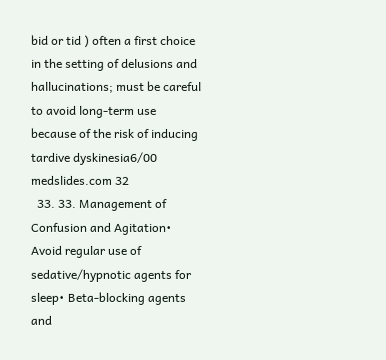bid or tid ) often a first choice in the setting of delusions and hallucinations; must be careful to avoid long-term use because of the risk of inducing tardive dyskinesia6/00 medslides.com 32
  33. 33. Management of Confusion and Agitation• Avoid regular use of sedative/hypnotic agents for sleep• Beta-blocking agents and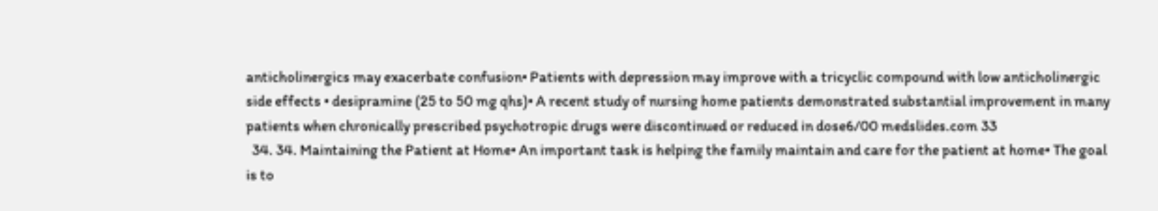anticholinergics may exacerbate confusion• Patients with depression may improve with a tricyclic compound with low anticholinergic side effects • desipramine (25 to 50 mg qhs)• A recent study of nursing home patients demonstrated substantial improvement in many patients when chronically prescribed psychotropic drugs were discontinued or reduced in dose6/00 medslides.com 33
  34. 34. Maintaining the Patient at Home• An important task is helping the family maintain and care for the patient at home• The goal is to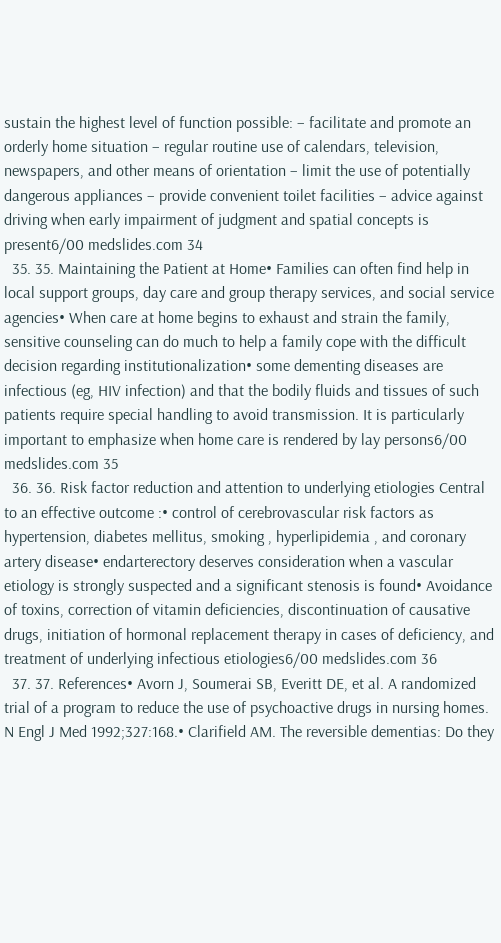sustain the highest level of function possible: – facilitate and promote an orderly home situation – regular routine use of calendars, television, newspapers, and other means of orientation – limit the use of potentially dangerous appliances – provide convenient toilet facilities – advice against driving when early impairment of judgment and spatial concepts is present6/00 medslides.com 34
  35. 35. Maintaining the Patient at Home• Families can often find help in local support groups, day care and group therapy services, and social service agencies• When care at home begins to exhaust and strain the family, sensitive counseling can do much to help a family cope with the difficult decision regarding institutionalization• some dementing diseases are infectious (eg, HIV infection) and that the bodily fluids and tissues of such patients require special handling to avoid transmission. It is particularly important to emphasize when home care is rendered by lay persons6/00 medslides.com 35
  36. 36. Risk factor reduction and attention to underlying etiologies Central to an effective outcome :• control of cerebrovascular risk factors as hypertension, diabetes mellitus, smoking , hyperlipidemia , and coronary artery disease• endarterectory deserves consideration when a vascular etiology is strongly suspected and a significant stenosis is found• Avoidance of toxins, correction of vitamin deficiencies, discontinuation of causative drugs, initiation of hormonal replacement therapy in cases of deficiency, and treatment of underlying infectious etiologies6/00 medslides.com 36
  37. 37. References• Avorn J, Soumerai SB, Everitt DE, et al. A randomized trial of a program to reduce the use of psychoactive drugs in nursing homes. N Engl J Med 1992;327:168.• Clarifield AM. The reversible dementias: Do they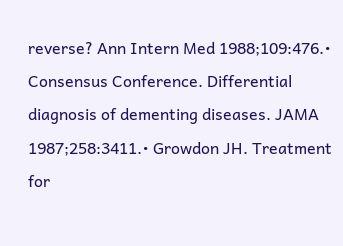reverse? Ann Intern Med 1988;109:476.• Consensus Conference. Differential diagnosis of dementing diseases. JAMA 1987;258:3411.• Growdon JH. Treatment for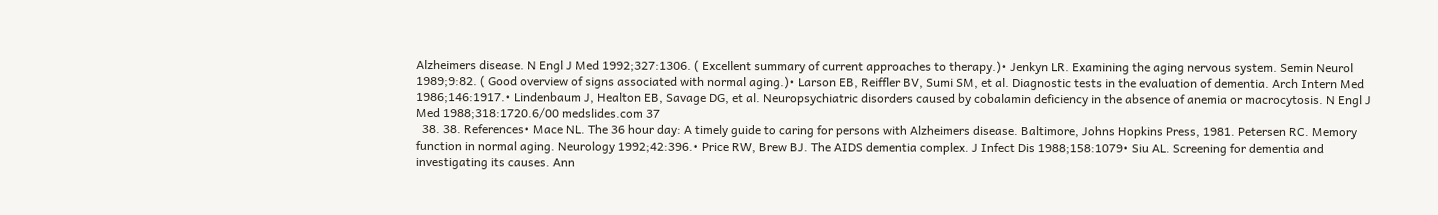Alzheimers disease. N Engl J Med 1992;327:1306. ( Excellent summary of current approaches to therapy.)• Jenkyn LR. Examining the aging nervous system. Semin Neurol 1989;9:82. ( Good overview of signs associated with normal aging.)• Larson EB, Reiffler BV, Sumi SM, et al. Diagnostic tests in the evaluation of dementia. Arch Intern Med 1986;146:1917.• Lindenbaum J, Healton EB, Savage DG, et al. Neuropsychiatric disorders caused by cobalamin deficiency in the absence of anemia or macrocytosis. N Engl J Med 1988;318:1720.6/00 medslides.com 37
  38. 38. References• Mace NL. The 36 hour day: A timely guide to caring for persons with Alzheimers disease. Baltimore, Johns Hopkins Press, 1981. Petersen RC. Memory function in normal aging. Neurology 1992;42:396.• Price RW, Brew BJ. The AIDS dementia complex. J Infect Dis 1988;158:1079• Siu AL. Screening for dementia and investigating its causes. Ann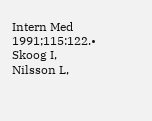Intern Med 1991;115:122.• Skoog I, Nilsson L,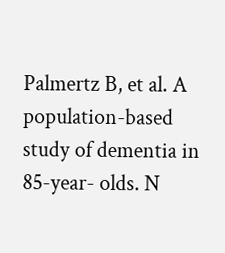Palmertz B, et al. A population-based study of dementia in 85-year- olds. N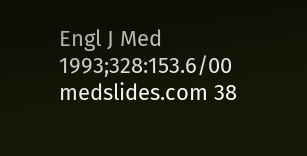Engl J Med 1993;328:153.6/00 medslides.com 38